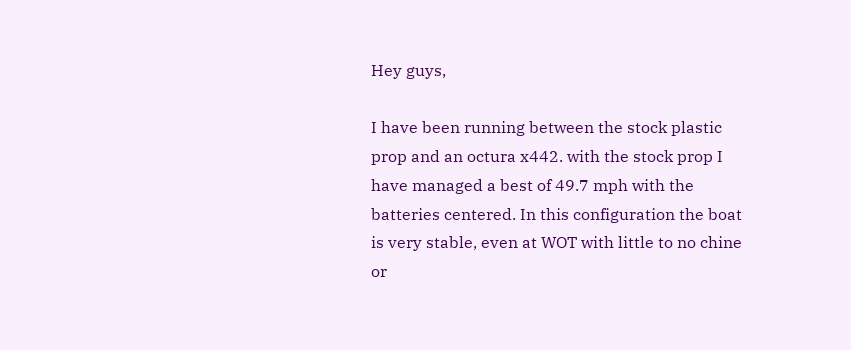Hey guys,

I have been running between the stock plastic prop and an octura x442. with the stock prop I have managed a best of 49.7 mph with the batteries centered. In this configuration the boat is very stable, even at WOT with little to no chine or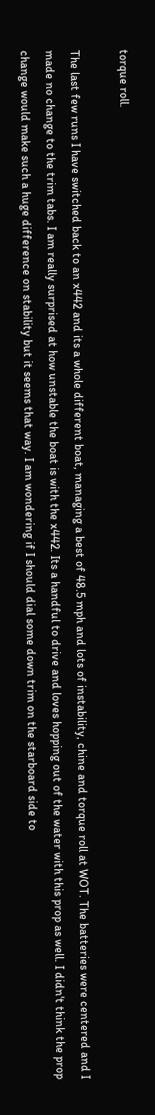torque roll.

The last few runs I have switched back to an x442 and its a whole different boat, managing a best of 48.5 mph and lots of instability, chine and torque roll at WOT. The batteries were centered and I made no change to the trim tabs. I am really surprised at how unstable the boat is with the x442. Its a handful to drive and loves hopping out of the water with this prop as well. I didn't think the prop change would make such a huge difference on stability but it seems that way. I am wondering if I should dial some down trim on the starboard side to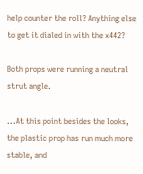help counter the roll? Anything else to get it dialed in with the x442?

Both props were running a neutral strut angle.

...At this point besides the looks, the plastic prop has run much more stable, and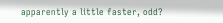apparently a little faster, odd?